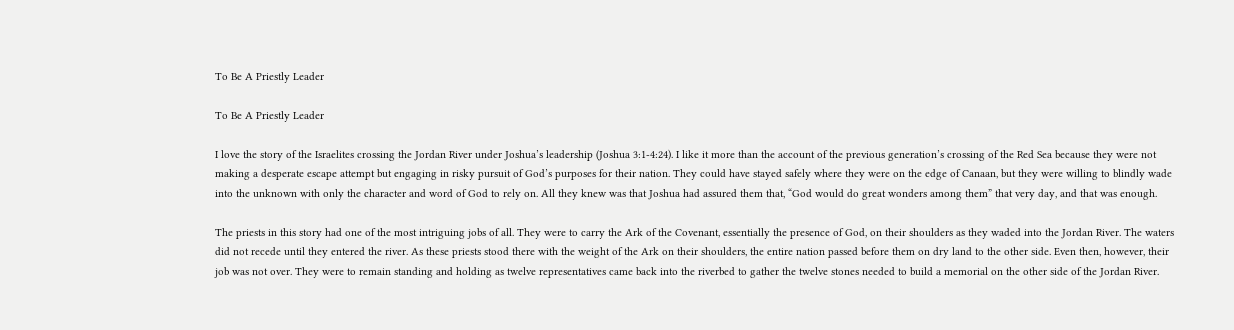To Be A Priestly Leader

To Be A Priestly Leader

I love the story of the Israelites crossing the Jordan River under Joshua’s leadership (Joshua 3:1-4:24). I like it more than the account of the previous generation’s crossing of the Red Sea because they were not making a desperate escape attempt but engaging in risky pursuit of God’s purposes for their nation. They could have stayed safely where they were on the edge of Canaan, but they were willing to blindly wade into the unknown with only the character and word of God to rely on. All they knew was that Joshua had assured them that, “God would do great wonders among them” that very day, and that was enough.

The priests in this story had one of the most intriguing jobs of all. They were to carry the Ark of the Covenant, essentially the presence of God, on their shoulders as they waded into the Jordan River. The waters did not recede until they entered the river. As these priests stood there with the weight of the Ark on their shoulders, the entire nation passed before them on dry land to the other side. Even then, however, their job was not over. They were to remain standing and holding as twelve representatives came back into the riverbed to gather the twelve stones needed to build a memorial on the other side of the Jordan River.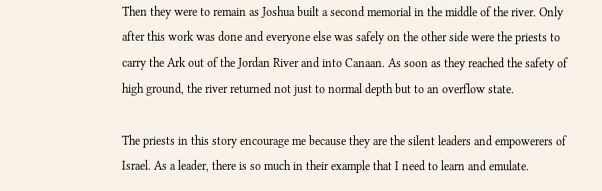Then they were to remain as Joshua built a second memorial in the middle of the river. Only after this work was done and everyone else was safely on the other side were the priests to carry the Ark out of the Jordan River and into Canaan. As soon as they reached the safety of high ground, the river returned not just to normal depth but to an overflow state.

The priests in this story encourage me because they are the silent leaders and empowerers of Israel. As a leader, there is so much in their example that I need to learn and emulate.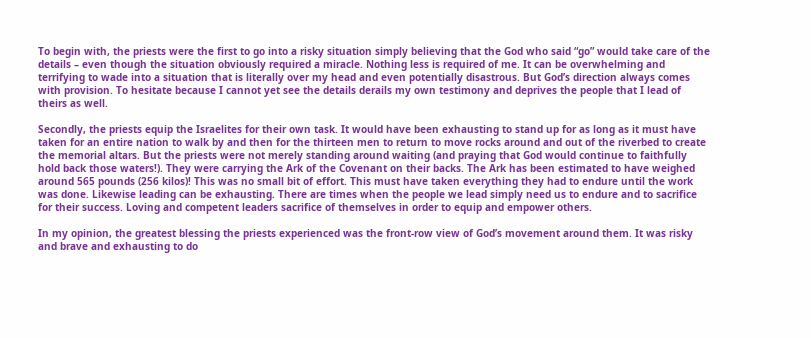To begin with, the priests were the first to go into a risky situation simply believing that the God who said “go” would take care of the details – even though the situation obviously required a miracle. Nothing less is required of me. It can be overwhelming and terrifying to wade into a situation that is literally over my head and even potentially disastrous. But God’s direction always comes with provision. To hesitate because I cannot yet see the details derails my own testimony and deprives the people that I lead of theirs as well.

Secondly, the priests equip the Israelites for their own task. It would have been exhausting to stand up for as long as it must have taken for an entire nation to walk by and then for the thirteen men to return to move rocks around and out of the riverbed to create the memorial altars. But the priests were not merely standing around waiting (and praying that God would continue to faithfully hold back those waters!). They were carrying the Ark of the Covenant on their backs. The Ark has been estimated to have weighed around 565 pounds (256 kilos)! This was no small bit of effort. This must have taken everything they had to endure until the work was done. Likewise leading can be exhausting. There are times when the people we lead simply need us to endure and to sacrifice for their success. Loving and competent leaders sacrifice of themselves in order to equip and empower others.

In my opinion, the greatest blessing the priests experienced was the front-row view of God’s movement around them. It was risky and brave and exhausting to do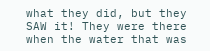what they did, but they SAW it! They were there when the water that was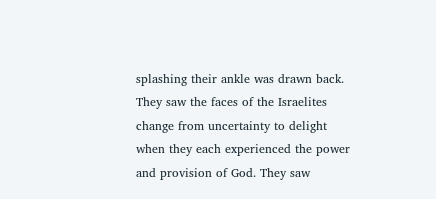splashing their ankle was drawn back. They saw the faces of the Israelites change from uncertainty to delight when they each experienced the power and provision of God. They saw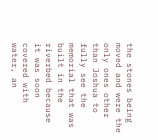the stones being moved and were the only ones other than Joshua to fully see the memorial that was built in the riverbed because it was soon covered with water, an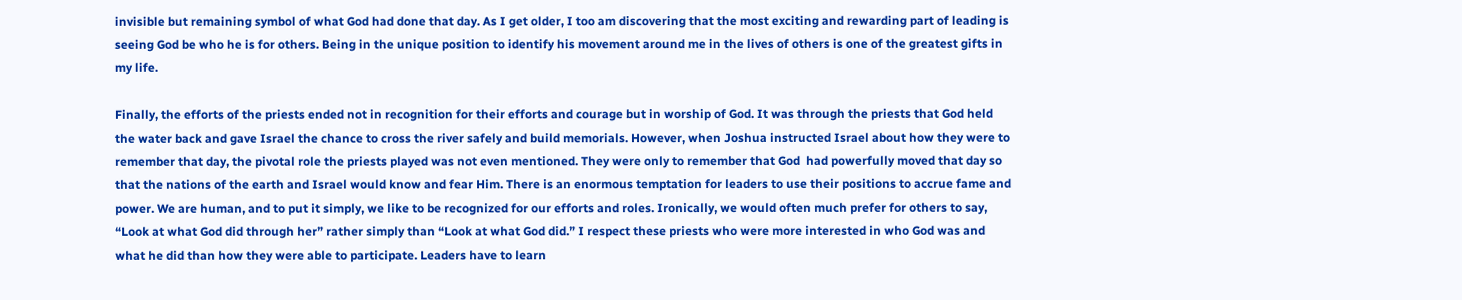invisible but remaining symbol of what God had done that day. As I get older, I too am discovering that the most exciting and rewarding part of leading is seeing God be who he is for others. Being in the unique position to identify his movement around me in the lives of others is one of the greatest gifts in my life.

Finally, the efforts of the priests ended not in recognition for their efforts and courage but in worship of God. It was through the priests that God held the water back and gave Israel the chance to cross the river safely and build memorials. However, when Joshua instructed Israel about how they were to remember that day, the pivotal role the priests played was not even mentioned. They were only to remember that God  had powerfully moved that day so that the nations of the earth and Israel would know and fear Him. There is an enormous temptation for leaders to use their positions to accrue fame and power. We are human, and to put it simply, we like to be recognized for our efforts and roles. Ironically, we would often much prefer for others to say, “Look at what God did through her” rather simply than “Look at what God did.” I respect these priests who were more interested in who God was and what he did than how they were able to participate. Leaders have to learn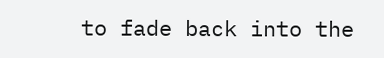to fade back into the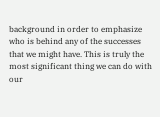background in order to emphasize who is behind any of the successes that we might have. This is truly the most significant thing we can do with our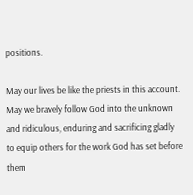positions.

May our lives be like the priests in this account. May we bravely follow God into the unknown and ridiculous, enduring and sacrificing gladly to equip others for the work God has set before them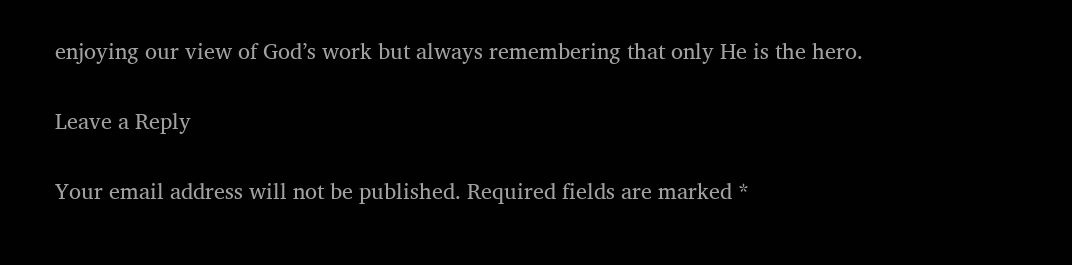enjoying our view of God’s work but always remembering that only He is the hero.

Leave a Reply

Your email address will not be published. Required fields are marked *